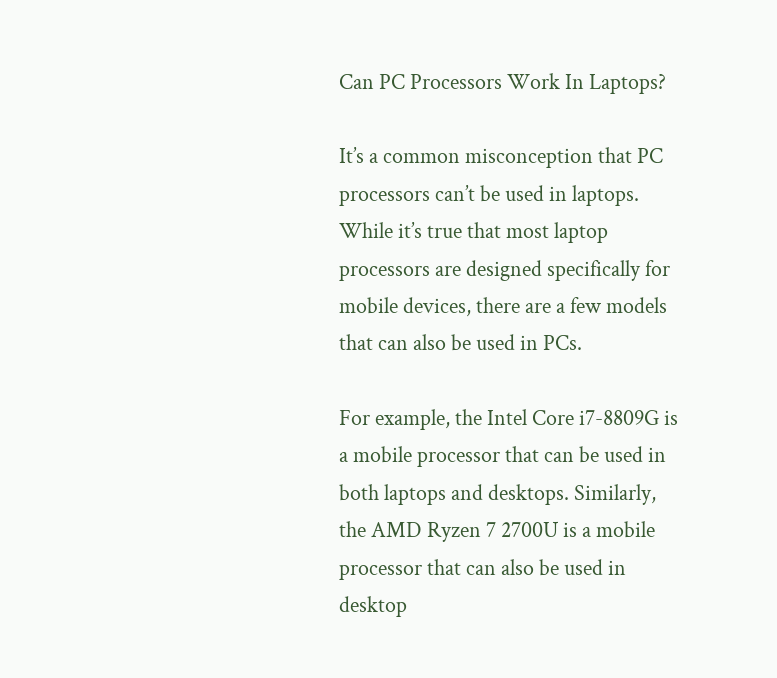Can PC Processors Work In Laptops?

It’s a common misconception that PC processors can’t be used in laptops. While it’s true that most laptop processors are designed specifically for mobile devices, there are a few models that can also be used in PCs.

For example, the Intel Core i7-8809G is a mobile processor that can be used in both laptops and desktops. Similarly, the AMD Ryzen 7 2700U is a mobile processor that can also be used in desktop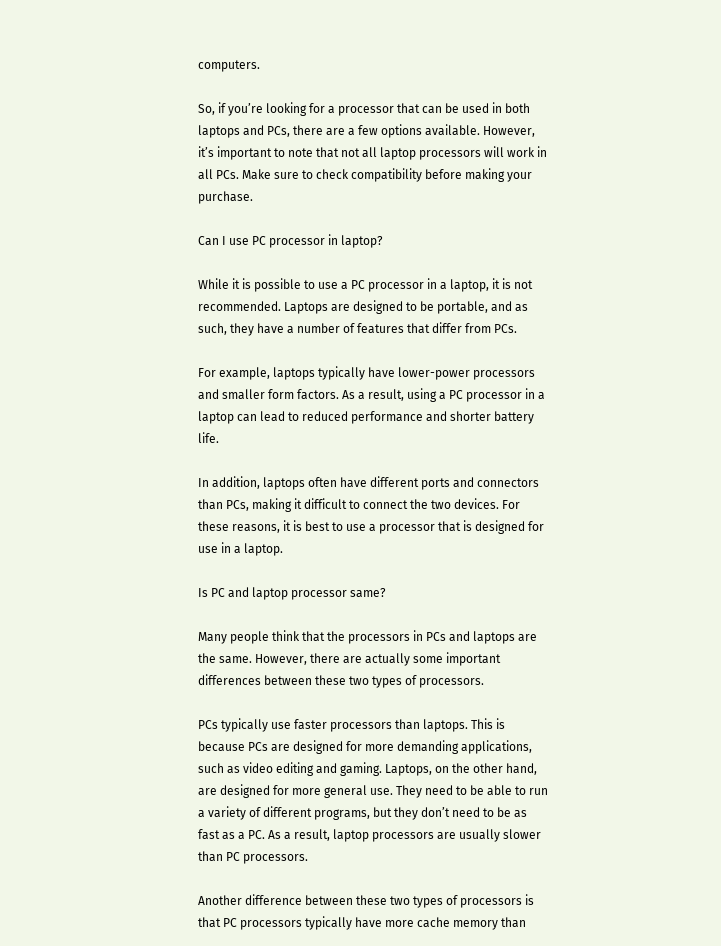computers.

So, if you’re looking for a processor that can be used in both laptops and PCs, there are a few options available. However, it’s important to note that not all laptop processors will work in all PCs. Make sure to check compatibility before making your purchase.

Can I use PC processor in laptop?

While it is possible to use a PC processor in a laptop, it is not recommended. Laptops are designed to be portable, and as such, they have a number of features that differ from PCs.

For example, laptops typically have lower-power processors and smaller form factors. As a result, using a PC processor in a laptop can lead to reduced performance and shorter battery life.

In addition, laptops often have different ports and connectors than PCs, making it difficult to connect the two devices. For these reasons, it is best to use a processor that is designed for use in a laptop.

Is PC and laptop processor same?

Many people think that the processors in PCs and laptops are the same. However, there are actually some important differences between these two types of processors.

PCs typically use faster processors than laptops. This is because PCs are designed for more demanding applications, such as video editing and gaming. Laptops, on the other hand, are designed for more general use. They need to be able to run a variety of different programs, but they don’t need to be as fast as a PC. As a result, laptop processors are usually slower than PC processors.

Another difference between these two types of processors is that PC processors typically have more cache memory than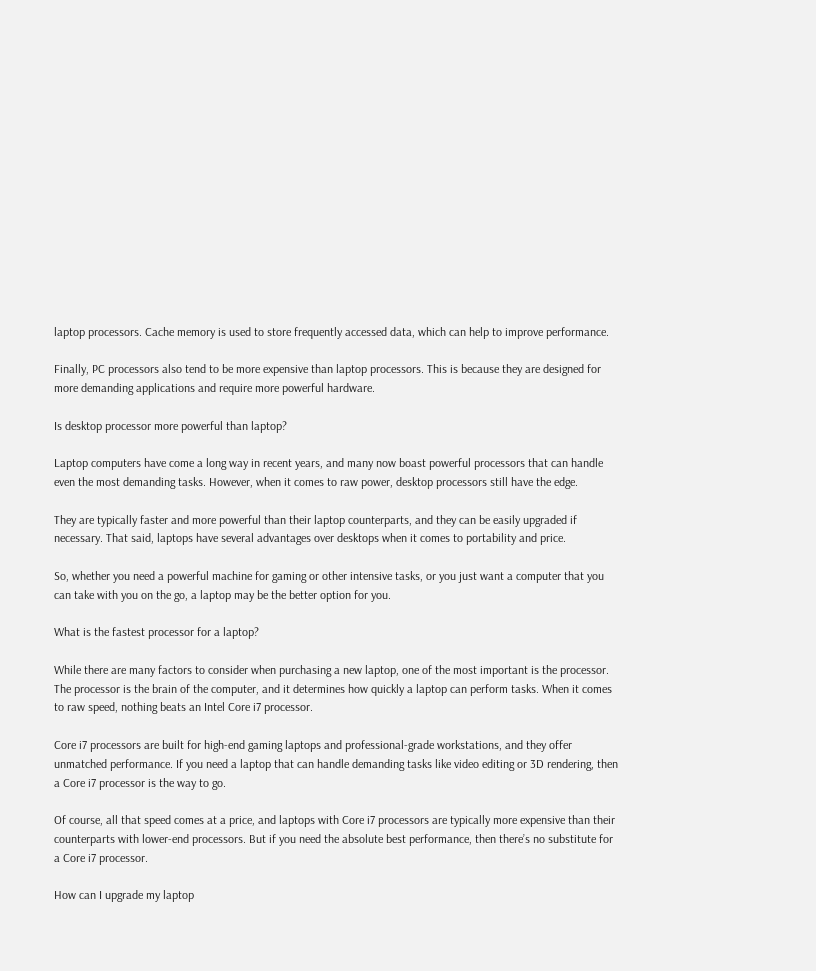laptop processors. Cache memory is used to store frequently accessed data, which can help to improve performance.

Finally, PC processors also tend to be more expensive than laptop processors. This is because they are designed for more demanding applications and require more powerful hardware.

Is desktop processor more powerful than laptop?

Laptop computers have come a long way in recent years, and many now boast powerful processors that can handle even the most demanding tasks. However, when it comes to raw power, desktop processors still have the edge.

They are typically faster and more powerful than their laptop counterparts, and they can be easily upgraded if necessary. That said, laptops have several advantages over desktops when it comes to portability and price.

So, whether you need a powerful machine for gaming or other intensive tasks, or you just want a computer that you can take with you on the go, a laptop may be the better option for you.

What is the fastest processor for a laptop?

While there are many factors to consider when purchasing a new laptop, one of the most important is the processor. The processor is the brain of the computer, and it determines how quickly a laptop can perform tasks. When it comes to raw speed, nothing beats an Intel Core i7 processor.

Core i7 processors are built for high-end gaming laptops and professional-grade workstations, and they offer unmatched performance. If you need a laptop that can handle demanding tasks like video editing or 3D rendering, then a Core i7 processor is the way to go.

Of course, all that speed comes at a price, and laptops with Core i7 processors are typically more expensive than their counterparts with lower-end processors. But if you need the absolute best performance, then there’s no substitute for a Core i7 processor.

How can I upgrade my laptop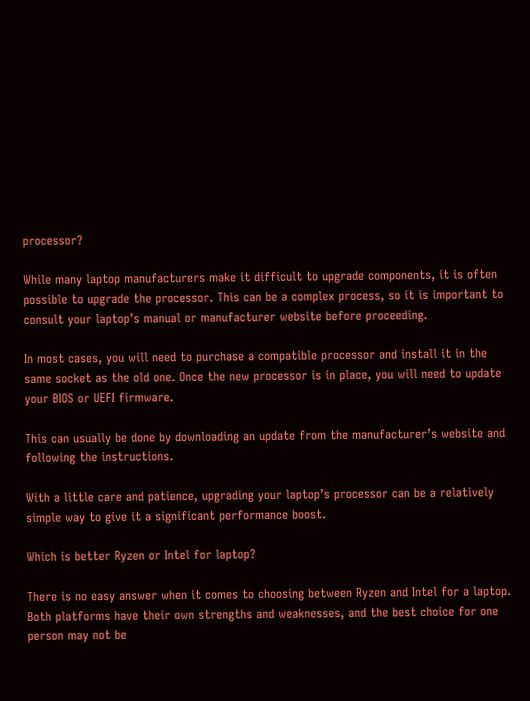processor?

While many laptop manufacturers make it difficult to upgrade components, it is often possible to upgrade the processor. This can be a complex process, so it is important to consult your laptop’s manual or manufacturer website before proceeding.

In most cases, you will need to purchase a compatible processor and install it in the same socket as the old one. Once the new processor is in place, you will need to update your BIOS or UEFI firmware.

This can usually be done by downloading an update from the manufacturer’s website and following the instructions.

With a little care and patience, upgrading your laptop’s processor can be a relatively simple way to give it a significant performance boost.

Which is better Ryzen or Intel for laptop?

There is no easy answer when it comes to choosing between Ryzen and Intel for a laptop. Both platforms have their own strengths and weaknesses, and the best choice for one person may not be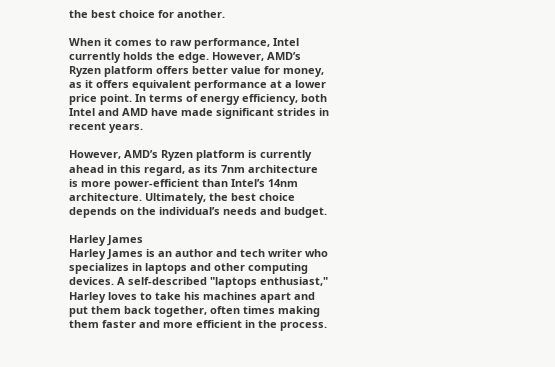the best choice for another.

When it comes to raw performance, Intel currently holds the edge. However, AMD’s Ryzen platform offers better value for money, as it offers equivalent performance at a lower price point. In terms of energy efficiency, both Intel and AMD have made significant strides in recent years.

However, AMD’s Ryzen platform is currently ahead in this regard, as its 7nm architecture is more power-efficient than Intel’s 14nm architecture. Ultimately, the best choice depends on the individual’s needs and budget.

Harley James
Harley James is an author and tech writer who specializes in laptops and other computing devices. A self-described "laptops enthusiast," Harley loves to take his machines apart and put them back together, often times making them faster and more efficient in the process.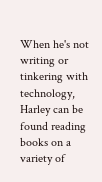When he's not writing or tinkering with technology, Harley can be found reading books on a variety of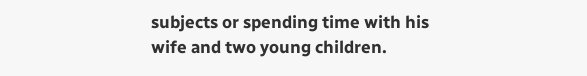subjects or spending time with his wife and two young children.